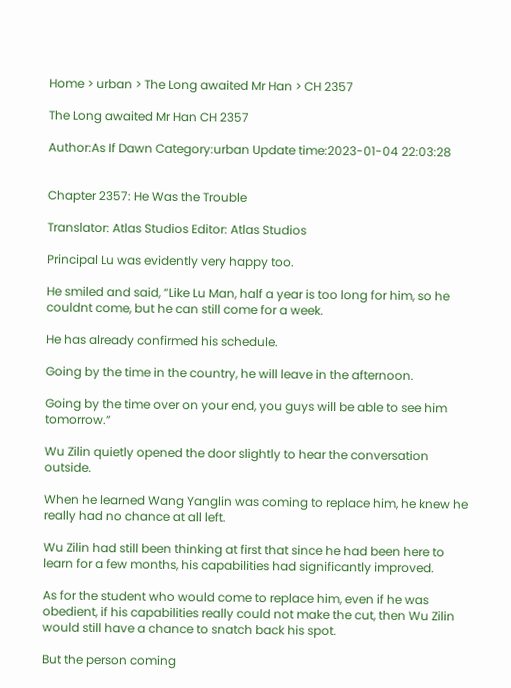Home > urban > The Long awaited Mr Han > CH 2357

The Long awaited Mr Han CH 2357

Author:As If Dawn Category:urban Update time:2023-01-04 22:03:28


Chapter 2357: He Was the Trouble

Translator: Atlas Studios Editor: Atlas Studios

Principal Lu was evidently very happy too.

He smiled and said, “Like Lu Man, half a year is too long for him, so he couldnt come, but he can still come for a week.

He has already confirmed his schedule.

Going by the time in the country, he will leave in the afternoon.

Going by the time over on your end, you guys will be able to see him tomorrow.”

Wu Zilin quietly opened the door slightly to hear the conversation outside.

When he learned Wang Yanglin was coming to replace him, he knew he really had no chance at all left.

Wu Zilin had still been thinking at first that since he had been here to learn for a few months, his capabilities had significantly improved.

As for the student who would come to replace him, even if he was obedient, if his capabilities really could not make the cut, then Wu Zilin would still have a chance to snatch back his spot.

But the person coming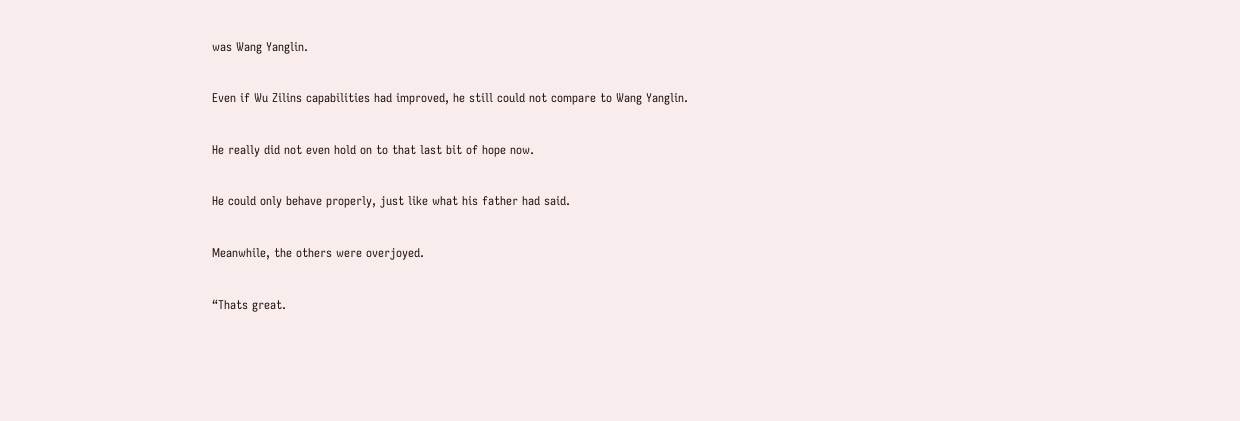was Wang Yanglin.

Even if Wu Zilins capabilities had improved, he still could not compare to Wang Yanglin.

He really did not even hold on to that last bit of hope now.

He could only behave properly, just like what his father had said.

Meanwhile, the others were overjoyed.

“Thats great.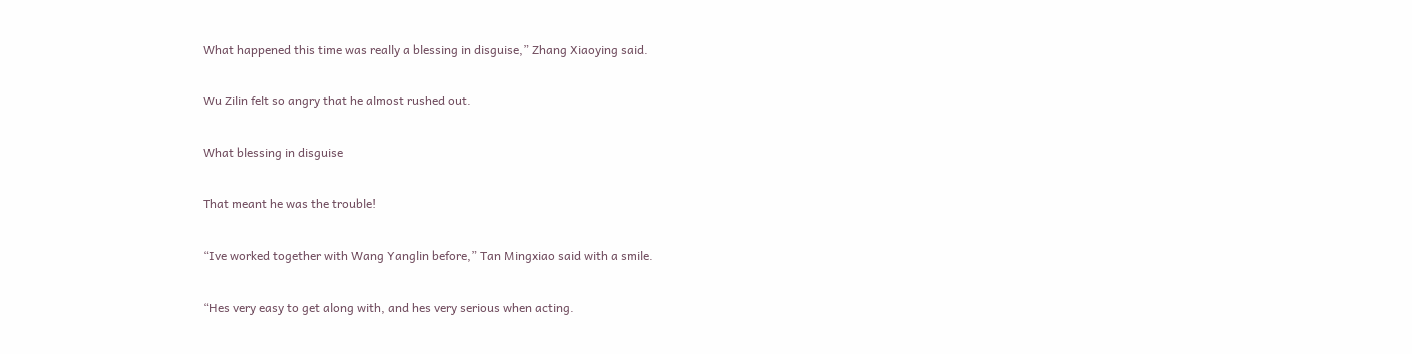What happened this time was really a blessing in disguise,” Zhang Xiaoying said.

Wu Zilin felt so angry that he almost rushed out.

What blessing in disguise

That meant he was the trouble!

“Ive worked together with Wang Yanglin before,” Tan Mingxiao said with a smile.

“Hes very easy to get along with, and hes very serious when acting.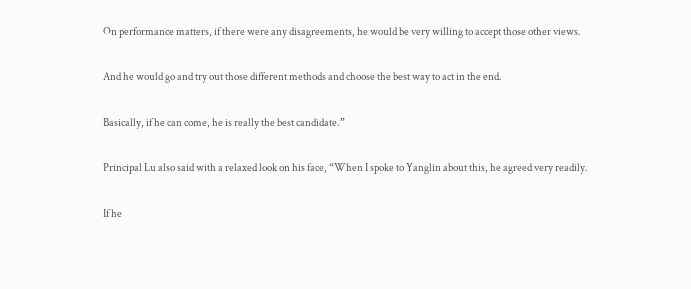On performance matters, if there were any disagreements, he would be very willing to accept those other views.

And he would go and try out those different methods and choose the best way to act in the end.

Basically, if he can come, he is really the best candidate.”

Principal Lu also said with a relaxed look on his face, “When I spoke to Yanglin about this, he agreed very readily.

If he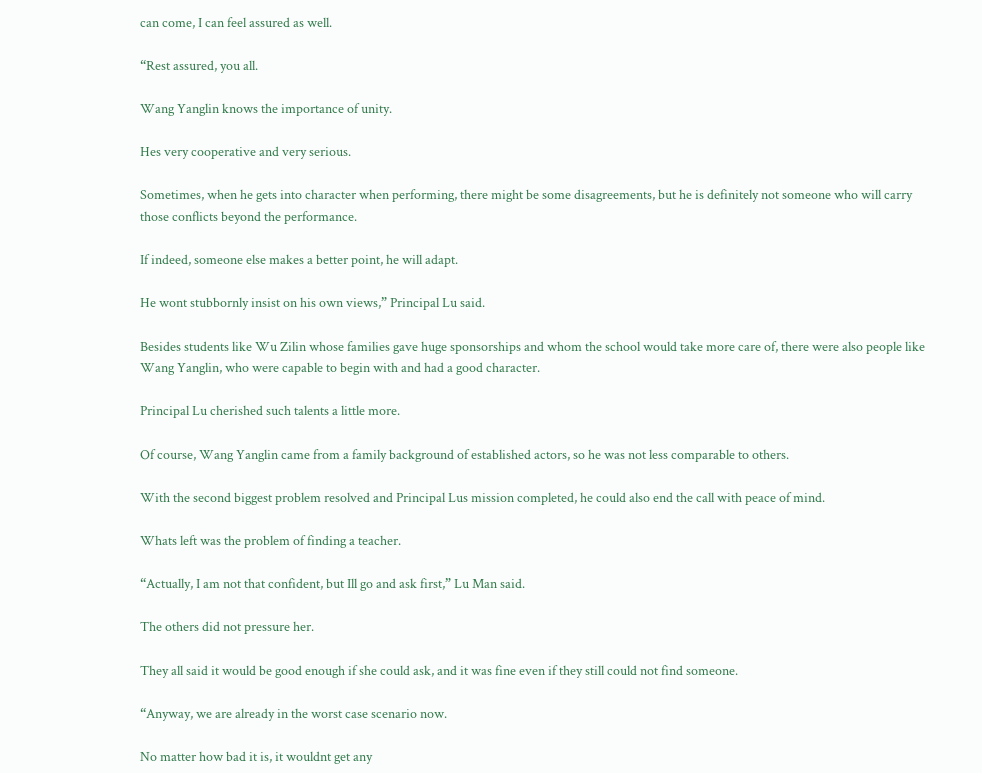can come, I can feel assured as well.

“Rest assured, you all.

Wang Yanglin knows the importance of unity.

Hes very cooperative and very serious.

Sometimes, when he gets into character when performing, there might be some disagreements, but he is definitely not someone who will carry those conflicts beyond the performance.

If indeed, someone else makes a better point, he will adapt.

He wont stubbornly insist on his own views,” Principal Lu said.

Besides students like Wu Zilin whose families gave huge sponsorships and whom the school would take more care of, there were also people like Wang Yanglin, who were capable to begin with and had a good character.

Principal Lu cherished such talents a little more.

Of course, Wang Yanglin came from a family background of established actors, so he was not less comparable to others.

With the second biggest problem resolved and Principal Lus mission completed, he could also end the call with peace of mind.

Whats left was the problem of finding a teacher.

“Actually, I am not that confident, but Ill go and ask first,” Lu Man said.

The others did not pressure her.

They all said it would be good enough if she could ask, and it was fine even if they still could not find someone.

“Anyway, we are already in the worst case scenario now.

No matter how bad it is, it wouldnt get any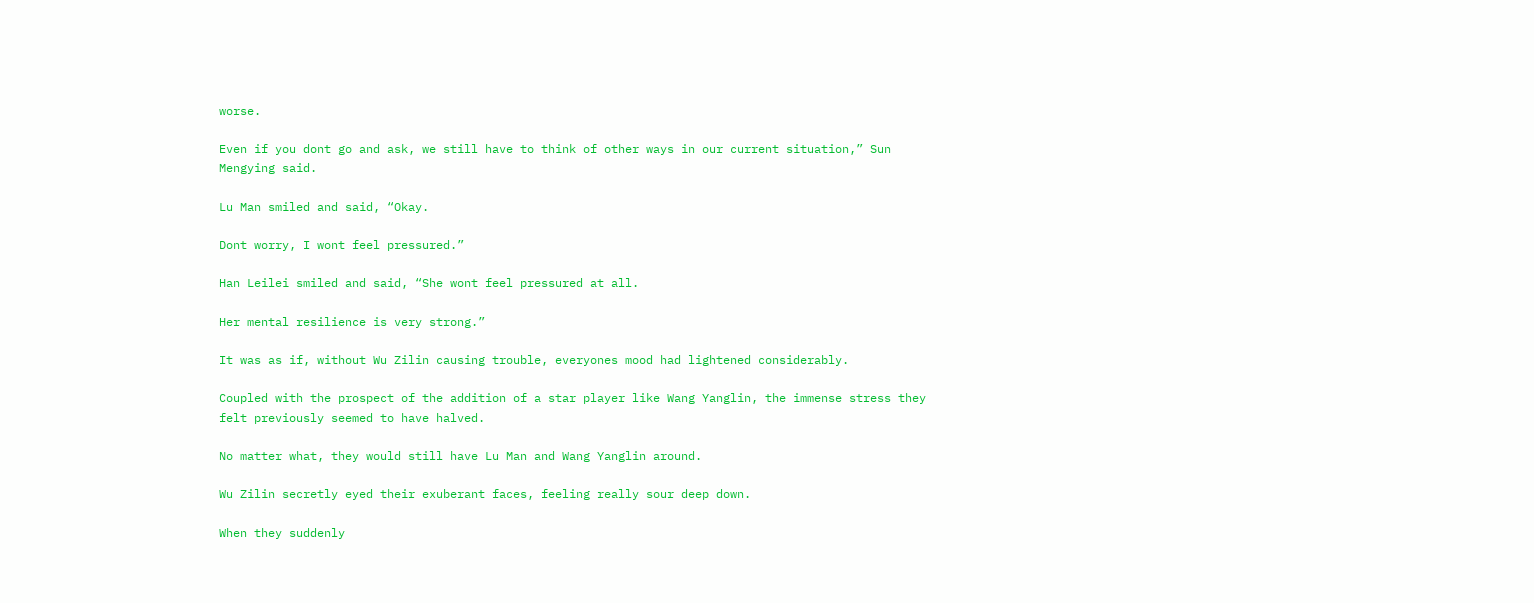worse.

Even if you dont go and ask, we still have to think of other ways in our current situation,” Sun Mengying said.

Lu Man smiled and said, “Okay.

Dont worry, I wont feel pressured.”

Han Leilei smiled and said, “She wont feel pressured at all.

Her mental resilience is very strong.”

It was as if, without Wu Zilin causing trouble, everyones mood had lightened considerably.

Coupled with the prospect of the addition of a star player like Wang Yanglin, the immense stress they felt previously seemed to have halved.

No matter what, they would still have Lu Man and Wang Yanglin around.

Wu Zilin secretly eyed their exuberant faces, feeling really sour deep down.

When they suddenly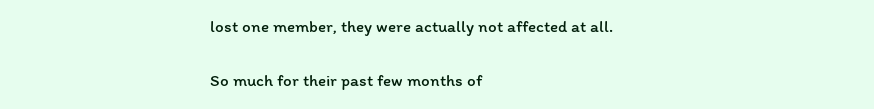lost one member, they were actually not affected at all.

So much for their past few months of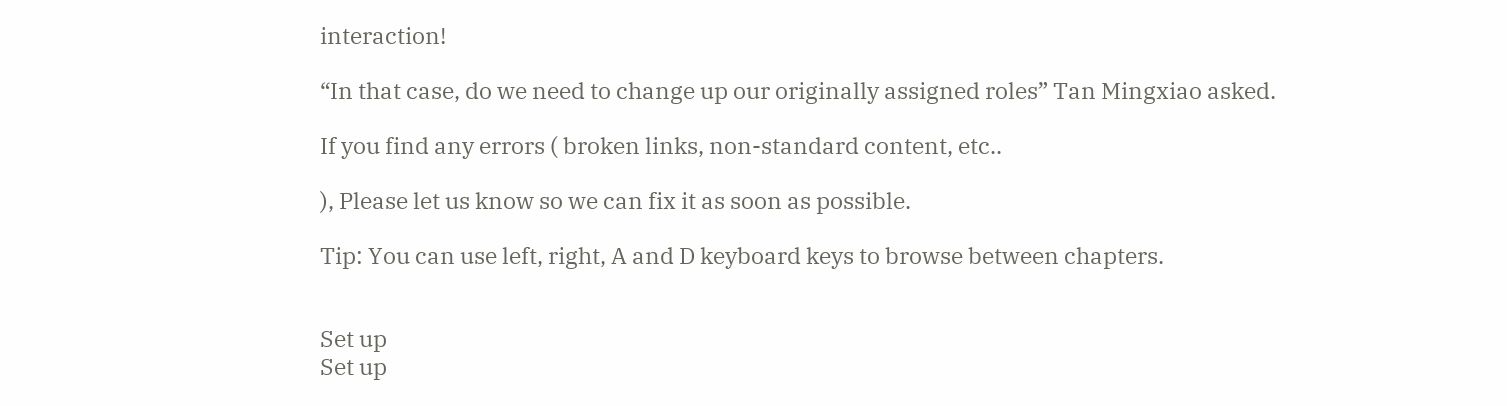interaction!

“In that case, do we need to change up our originally assigned roles” Tan Mingxiao asked.

If you find any errors ( broken links, non-standard content, etc..

), Please let us know so we can fix it as soon as possible.

Tip: You can use left, right, A and D keyboard keys to browse between chapters.


Set up
Set up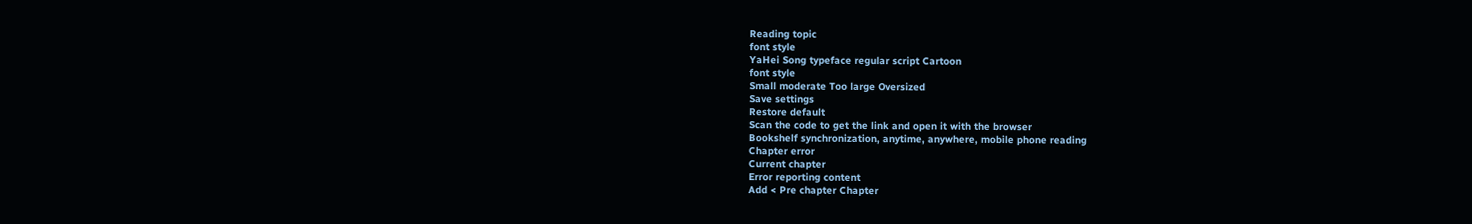Reading topic
font style
YaHei Song typeface regular script Cartoon
font style
Small moderate Too large Oversized
Save settings
Restore default
Scan the code to get the link and open it with the browser
Bookshelf synchronization, anytime, anywhere, mobile phone reading
Chapter error
Current chapter
Error reporting content
Add < Pre chapter Chapter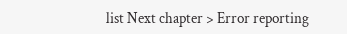list Next chapter > Error reporting